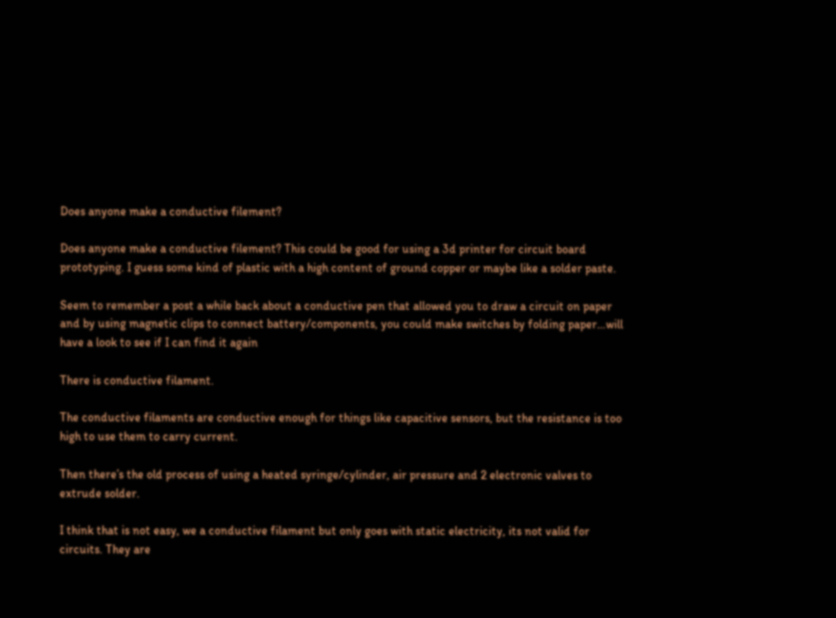Does anyone make a conductive filement?

Does anyone make a conductive filement? This could be good for using a 3d printer for circuit board prototyping. I guess some kind of plastic with a high content of ground copper or maybe like a solder paste.

Seem to remember a post a while back about a conductive pen that allowed you to draw a circuit on paper and by using magnetic clips to connect battery/components, you could make switches by folding paper…will have a look to see if I can find it again

There is conductive filament.

The conductive filaments are conductive enough for things like capacitive sensors, but the resistance is too high to use them to carry current.

Then there’s the old process of using a heated syringe/cylinder, air pressure and 2 electronic valves to extrude solder.

I think that is not easy, we a conductive filament but only goes with static electricity, its not valid for circuits. They are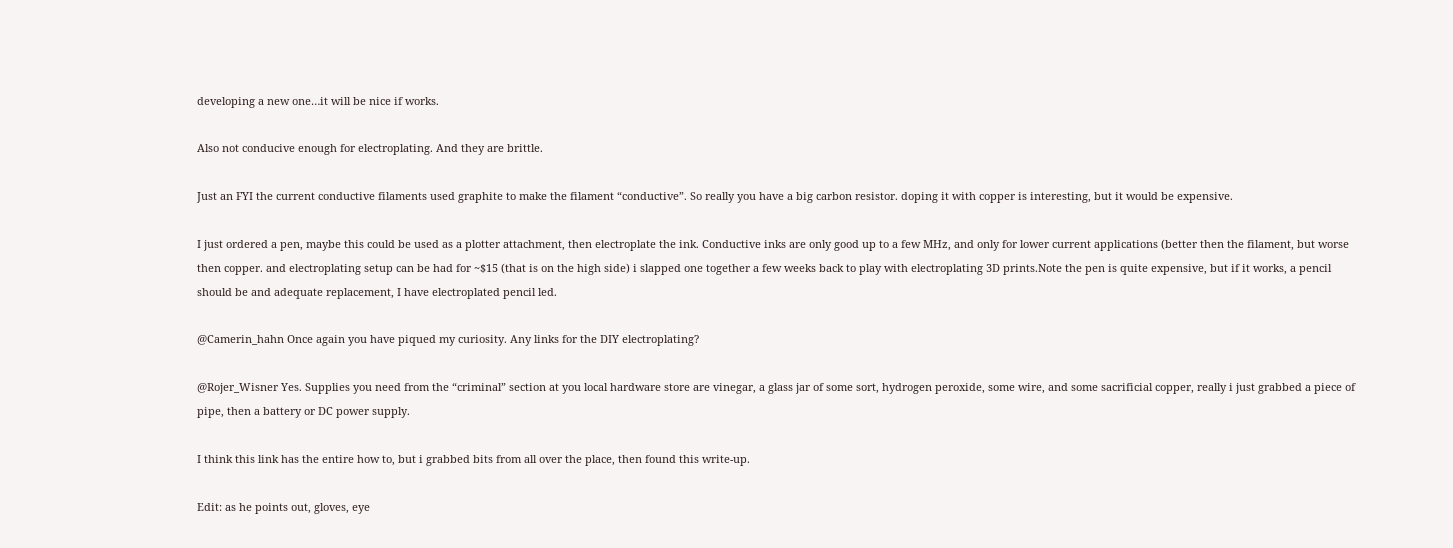developing a new one…it will be nice if works.

Also not conducive enough for electroplating. And they are brittle.

Just an FYI the current conductive filaments used graphite to make the filament “conductive”. So really you have a big carbon resistor. doping it with copper is interesting, but it would be expensive.

I just ordered a pen, maybe this could be used as a plotter attachment, then electroplate the ink. Conductive inks are only good up to a few MHz, and only for lower current applications (better then the filament, but worse then copper. and electroplating setup can be had for ~$15 (that is on the high side) i slapped one together a few weeks back to play with electroplating 3D prints.Note the pen is quite expensive, but if it works, a pencil should be and adequate replacement, I have electroplated pencil led.

@Camerin_hahn Once again you have piqued my curiosity. Any links for the DIY electroplating?

@Rojer_Wisner Yes. Supplies you need from the “criminal” section at you local hardware store are vinegar, a glass jar of some sort, hydrogen peroxide, some wire, and some sacrificial copper, really i just grabbed a piece of pipe, then a battery or DC power supply.

I think this link has the entire how to, but i grabbed bits from all over the place, then found this write-up.

Edit: as he points out, gloves, eye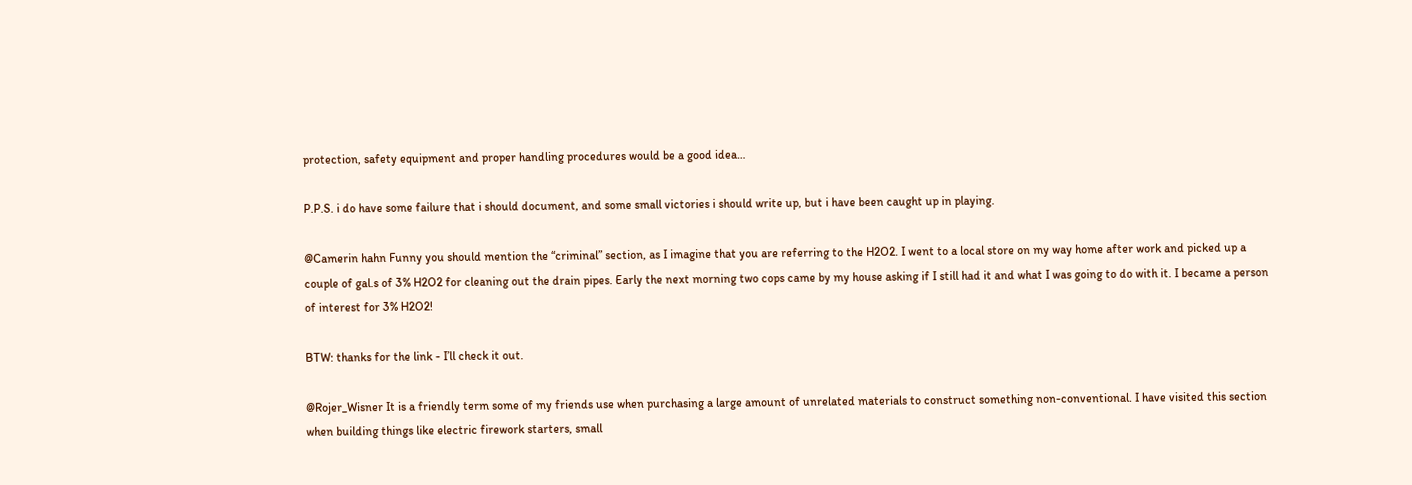protection, safety equipment and proper handling procedures would be a good idea…

P.P.S. i do have some failure that i should document, and some small victories i should write up, but i have been caught up in playing.

@Camerin hahn Funny you should mention the “criminal” section, as I imagine that you are referring to the H2O2. I went to a local store on my way home after work and picked up a couple of gal.s of 3% H2O2 for cleaning out the drain pipes. Early the next morning two cops came by my house asking if I still had it and what I was going to do with it. I became a person of interest for 3% H2O2!

BTW: thanks for the link - I’ll check it out.

@Rojer_Wisner It is a friendly term some of my friends use when purchasing a large amount of unrelated materials to construct something non-conventional. I have visited this section when building things like electric firework starters, small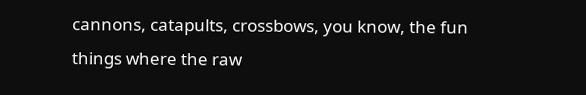cannons, catapults, crossbows, you know, the fun things where the raw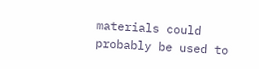materials could probably be used to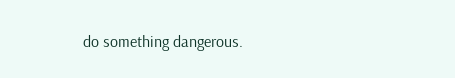do something dangerous.